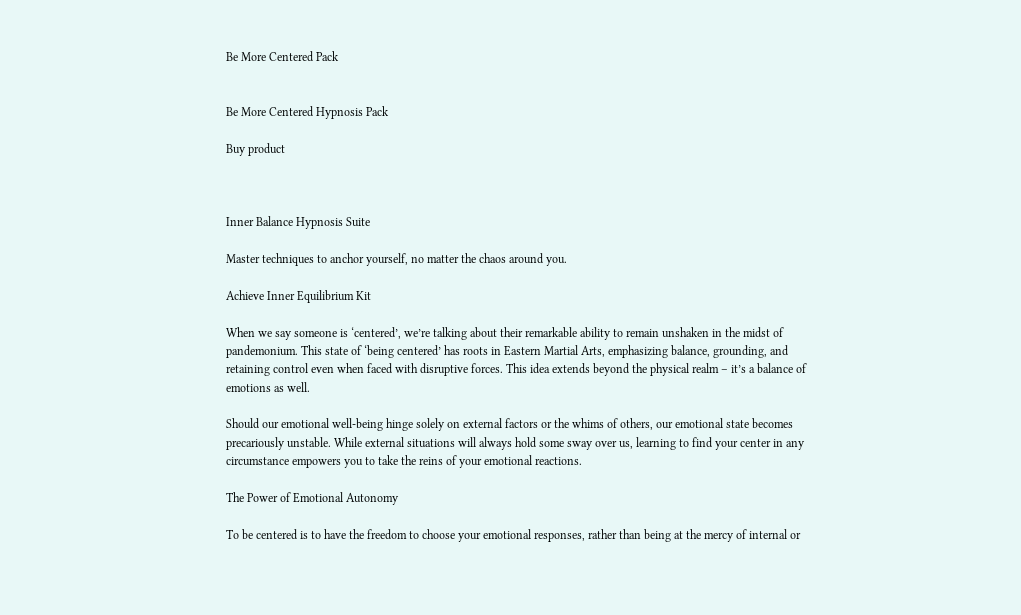Be More Centered Pack


Be More Centered Hypnosis Pack

Buy product



Inner Balance Hypnosis Suite

Master techniques to anchor yourself, no matter the chaos around you.

Achieve Inner Equilibrium Kit

When we say someone is ‘centered’, we’re talking about their remarkable ability to remain unshaken in the midst of pandemonium. This state of ‘being centered’ has roots in Eastern Martial Arts, emphasizing balance, grounding, and retaining control even when faced with disruptive forces. This idea extends beyond the physical realm – it’s a balance of emotions as well.

Should our emotional well-being hinge solely on external factors or the whims of others, our emotional state becomes precariously unstable. While external situations will always hold some sway over us, learning to find your center in any circumstance empowers you to take the reins of your emotional reactions.

The Power of Emotional Autonomy

To be centered is to have the freedom to choose your emotional responses, rather than being at the mercy of internal or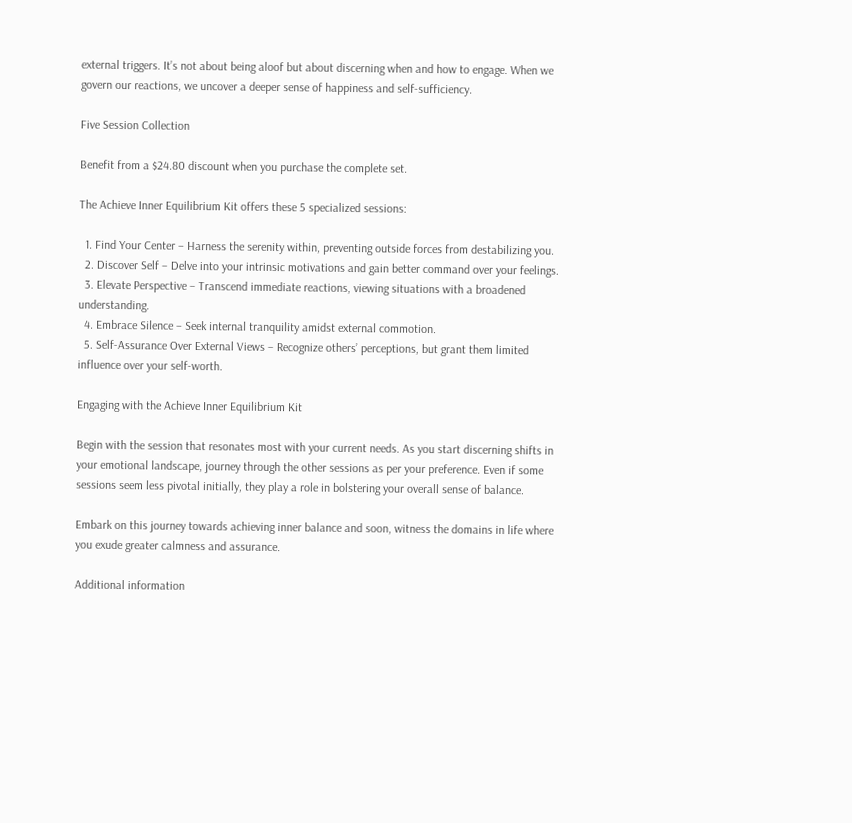external triggers. It’s not about being aloof but about discerning when and how to engage. When we govern our reactions, we uncover a deeper sense of happiness and self-sufficiency.

Five Session Collection

Benefit from a $24.80 discount when you purchase the complete set.

The Achieve Inner Equilibrium Kit offers these 5 specialized sessions:

  1. Find Your Center – Harness the serenity within, preventing outside forces from destabilizing you.
  2. Discover Self – Delve into your intrinsic motivations and gain better command over your feelings.
  3. Elevate Perspective – Transcend immediate reactions, viewing situations with a broadened understanding.
  4. Embrace Silence – Seek internal tranquility amidst external commotion.
  5. Self-Assurance Over External Views – Recognize others’ perceptions, but grant them limited influence over your self-worth.

Engaging with the Achieve Inner Equilibrium Kit

Begin with the session that resonates most with your current needs. As you start discerning shifts in your emotional landscape, journey through the other sessions as per your preference. Even if some sessions seem less pivotal initially, they play a role in bolstering your overall sense of balance.

Embark on this journey towards achieving inner balance and soon, witness the domains in life where you exude greater calmness and assurance.

Additional information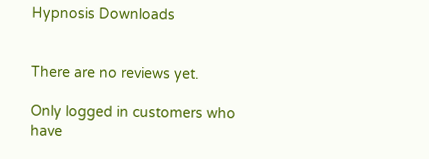Hypnosis Downloads


There are no reviews yet.

Only logged in customers who have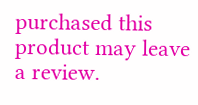purchased this product may leave a review.